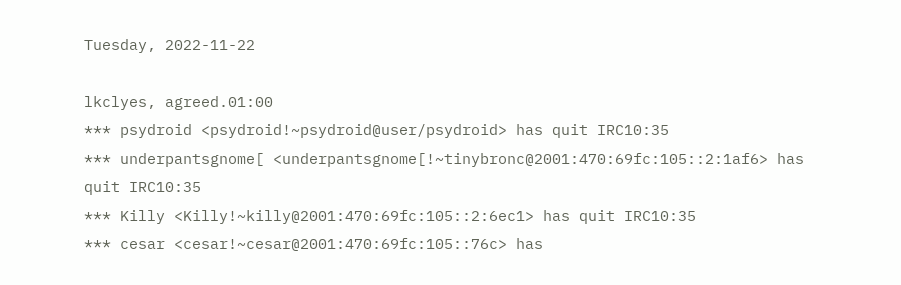Tuesday, 2022-11-22

lkclyes, agreed.01:00
*** psydroid <psydroid!~psydroid@user/psydroid> has quit IRC10:35
*** underpantsgnome[ <underpantsgnome[!~tinybronc@2001:470:69fc:105::2:1af6> has quit IRC10:35
*** Killy <Killy!~killy@2001:470:69fc:105::2:6ec1> has quit IRC10:35
*** cesar <cesar!~cesar@2001:470:69fc:105::76c> has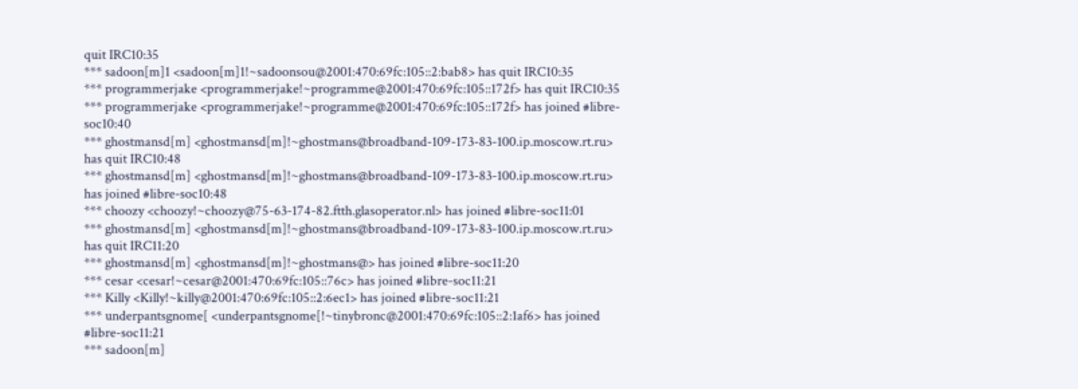quit IRC10:35
*** sadoon[m]1 <sadoon[m]1!~sadoonsou@2001:470:69fc:105::2:bab8> has quit IRC10:35
*** programmerjake <programmerjake!~programme@2001:470:69fc:105::172f> has quit IRC10:35
*** programmerjake <programmerjake!~programme@2001:470:69fc:105::172f> has joined #libre-soc10:40
*** ghostmansd[m] <ghostmansd[m]!~ghostmans@broadband-109-173-83-100.ip.moscow.rt.ru> has quit IRC10:48
*** ghostmansd[m] <ghostmansd[m]!~ghostmans@broadband-109-173-83-100.ip.moscow.rt.ru> has joined #libre-soc10:48
*** choozy <choozy!~choozy@75-63-174-82.ftth.glasoperator.nl> has joined #libre-soc11:01
*** ghostmansd[m] <ghostmansd[m]!~ghostmans@broadband-109-173-83-100.ip.moscow.rt.ru> has quit IRC11:20
*** ghostmansd[m] <ghostmansd[m]!~ghostmans@> has joined #libre-soc11:20
*** cesar <cesar!~cesar@2001:470:69fc:105::76c> has joined #libre-soc11:21
*** Killy <Killy!~killy@2001:470:69fc:105::2:6ec1> has joined #libre-soc11:21
*** underpantsgnome[ <underpantsgnome[!~tinybronc@2001:470:69fc:105::2:1af6> has joined #libre-soc11:21
*** sadoon[m]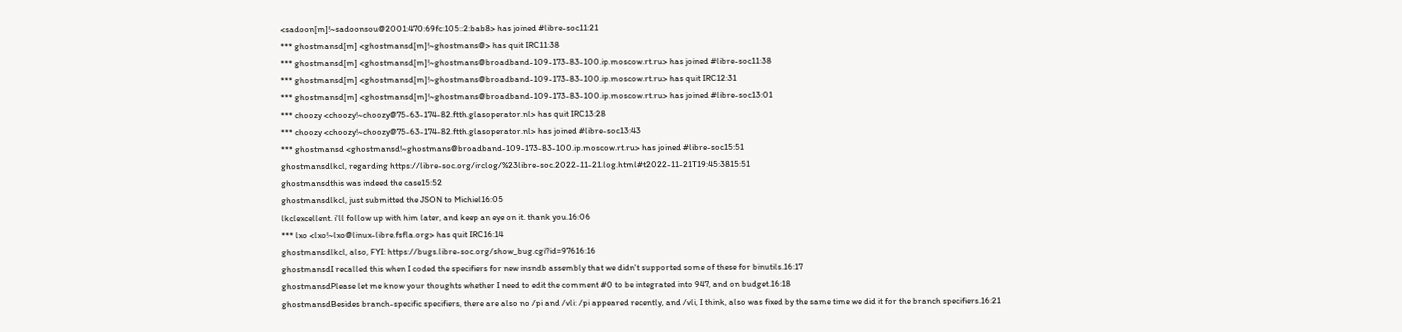<sadoon[m]!~sadoonsou@2001:470:69fc:105::2:bab8> has joined #libre-soc11:21
*** ghostmansd[m] <ghostmansd[m]!~ghostmans@> has quit IRC11:38
*** ghostmansd[m] <ghostmansd[m]!~ghostmans@broadband-109-173-83-100.ip.moscow.rt.ru> has joined #libre-soc11:38
*** ghostmansd[m] <ghostmansd[m]!~ghostmans@broadband-109-173-83-100.ip.moscow.rt.ru> has quit IRC12:31
*** ghostmansd[m] <ghostmansd[m]!~ghostmans@broadband-109-173-83-100.ip.moscow.rt.ru> has joined #libre-soc13:01
*** choozy <choozy!~choozy@75-63-174-82.ftth.glasoperator.nl> has quit IRC13:28
*** choozy <choozy!~choozy@75-63-174-82.ftth.glasoperator.nl> has joined #libre-soc13:43
*** ghostmansd <ghostmansd!~ghostmans@broadband-109-173-83-100.ip.moscow.rt.ru> has joined #libre-soc15:51
ghostmansdlkcl, regarding https://libre-soc.org/irclog/%23libre-soc.2022-11-21.log.html#t2022-11-21T19:45:3815:51
ghostmansdthis was indeed the case15:52
ghostmansdlkcl, just submitted the JSON to Michiel16:05
lkclexcellent. i'll follow up with him later, and keep an eye on it. thank you.16:06
*** lxo <lxo!~lxo@linux-libre.fsfla.org> has quit IRC16:14
ghostmansdlkcl, also, FYI: https://bugs.libre-soc.org/show_bug.cgi?id=97616:16
ghostmansdI recalled this when I coded the specifiers for new insndb assembly that we didn't supported some of these for binutils.16:17
ghostmansdPlease let me know your thoughts whether I need to edit the comment #0 to be integrated into 947, and on budget.16:18
ghostmansdBesides branch-specific specifiers, there are also no /pi and /vli: /pi appeared recently, and /vli, I think, also was fixed by the same time we did it for the branch specifiers.16:21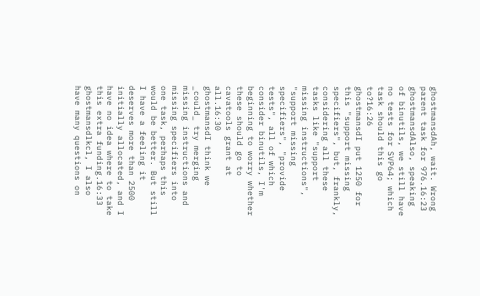ghostmansdAh, wait. Wrong parent task for 976.16:23
ghostmansdAlso, speaking of binutils, we still have no tests for SVP64; which task should this go to?16:26
ghostmansdI put 1250 for this "support missing specifiers", but, frankly, considering all these tasks like "support missing instructions", "support missing specifiers", "provide tests", all of which consider binutils, I'm beginning to worry whether these should go to cavatools grant at all.16:30
ghostmansdI think we _could_ try merging missing instructions and missing specifiers into one task, perhaps this would be better. But still I have a feeling it deserves more than 2500 initially allocated, and I have no idea where to take this extra funding.16:33
ghostmansdlkcl, I also have many questions on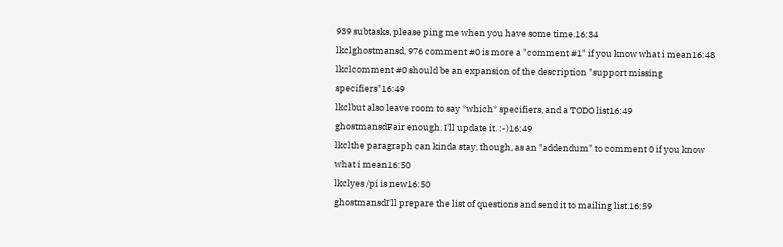939 subtasks, please ping me when you have some time.16:34
lkclghostmansd, 976 comment #0 is more a "comment #1" if you know what i mean16:48
lkclcomment #0 should be an expansion of the description "support missing specifiers"16:49
lkclbut also leave room to say *which* specifiers, and a TODO list16:49
ghostmansdFair enough. I'll update it. :-)16:49
lkclthe paragraph can kinda stay, though, as an "addendum" to comment 0 if you know what i mean16:50
lkclyes /pi is new16:50
ghostmansdI'll prepare the list of questions and send it to mailing list.16:59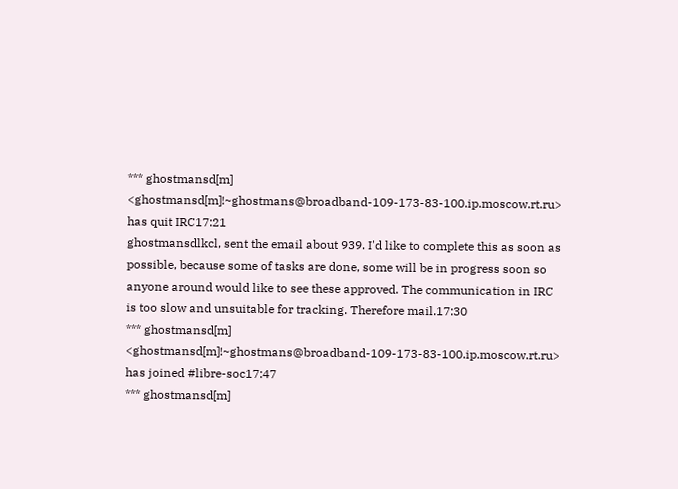*** ghostmansd[m] <ghostmansd[m]!~ghostmans@broadband-109-173-83-100.ip.moscow.rt.ru> has quit IRC17:21
ghostmansdlkcl, sent the email about 939. I'd like to complete this as soon as possible, because some of tasks are done, some will be in progress soon so anyone around would like to see these approved. The communication in IRC is too slow and unsuitable for tracking. Therefore mail.17:30
*** ghostmansd[m] <ghostmansd[m]!~ghostmans@broadband-109-173-83-100.ip.moscow.rt.ru> has joined #libre-soc17:47
*** ghostmansd[m]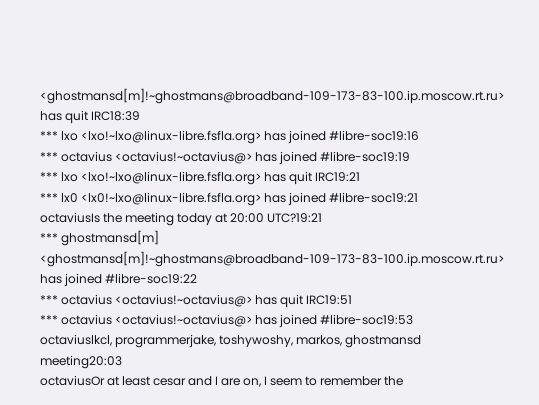<ghostmansd[m]!~ghostmans@broadband-109-173-83-100.ip.moscow.rt.ru> has quit IRC18:39
*** lxo <lxo!~lxo@linux-libre.fsfla.org> has joined #libre-soc19:16
*** octavius <octavius!~octavius@> has joined #libre-soc19:19
*** lxo <lxo!~lxo@linux-libre.fsfla.org> has quit IRC19:21
*** lx0 <lx0!~lxo@linux-libre.fsfla.org> has joined #libre-soc19:21
octaviusIs the meeting today at 20:00 UTC?19:21
*** ghostmansd[m] <ghostmansd[m]!~ghostmans@broadband-109-173-83-100.ip.moscow.rt.ru> has joined #libre-soc19:22
*** octavius <octavius!~octavius@> has quit IRC19:51
*** octavius <octavius!~octavius@> has joined #libre-soc19:53
octaviuslkcl, programmerjake, toshywoshy, markos, ghostmansd meeting20:03
octaviusOr at least cesar and I are on, I seem to remember the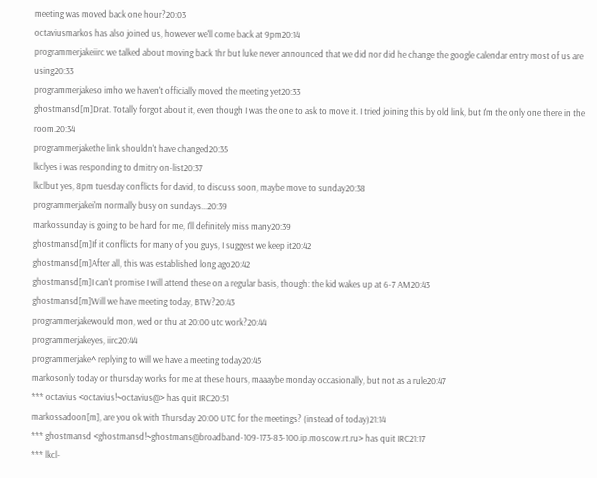meeting was moved back one hour?20:03
octaviusmarkos has also joined us, however we'll come back at 9pm20:14
programmerjakeiirc we talked about moving back 1hr but luke never announced that we did nor did he change the google calendar entry most of us are using20:33
programmerjakeso imho we haven't officially moved the meeting yet20:33
ghostmansd[m]Drat. Totally forgot about it, even though I was the one to ask to move it. I tried joining this by old link, but I'm the only one there in the room.20:34
programmerjakethe link shouldn't have changed20:35
lkclyes i was responding to dmitry on-list20:37
lkclbut yes, 8pm tuesday conflicts for david, to discuss soon, maybe move to sunday20:38
programmerjakei'm normally busy on sundays...20:39
markossunday is going to be hard for me, I'll definitely miss many20:39
ghostmansd[m]If it conflicts for many of you guys, I suggest we keep it20:42
ghostmansd[m]After all, this was established long ago20:42
ghostmansd[m]I can't promise I will attend these on a regular basis, though: the kid wakes up at 6-7 AM20:43
ghostmansd[m]Will we have meeting today, BTW?20:43
programmerjakewould mon, wed or thu at 20:00 utc work?20:44
programmerjakeyes, iirc20:44
programmerjake^ replying to will we have a meeting today20:45
markosonly today or thursday works for me at these hours, maaaybe monday occasionally, but not as a rule20:47
*** octavius <octavius!~octavius@> has quit IRC20:51
markossadoon[m], are you ok with Thursday 20:00 UTC for the meetings? (instead of today)21:14
*** ghostmansd <ghostmansd!~ghostmans@broadband-109-173-83-100.ip.moscow.rt.ru> has quit IRC21:17
*** lkcl-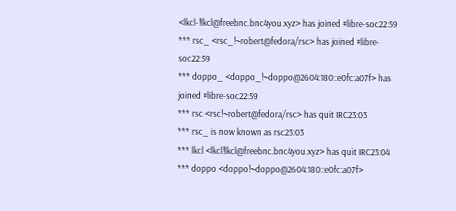<lkcl-!lkcl@freebnc.bnc4you.xyz> has joined #libre-soc22:59
*** rsc_ <rsc_!~robert@fedora/rsc> has joined #libre-soc22:59
*** doppo_ <doppo_!~doppo@2604:180::e0fc:a07f> has joined #libre-soc22:59
*** rsc <rsc!~robert@fedora/rsc> has quit IRC23:03
*** rsc_ is now known as rsc23:03
*** lkcl <lkcl!lkcl@freebnc.bnc4you.xyz> has quit IRC23:04
*** doppo <doppo!~doppo@2604:180::e0fc:a07f>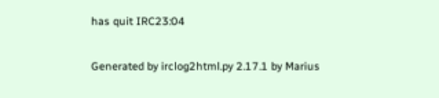has quit IRC23:04

Generated by irclog2html.py 2.17.1 by Marius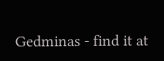Gedminas - find it at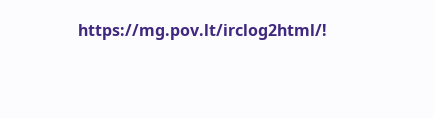https://mg.pov.lt/irclog2html/!